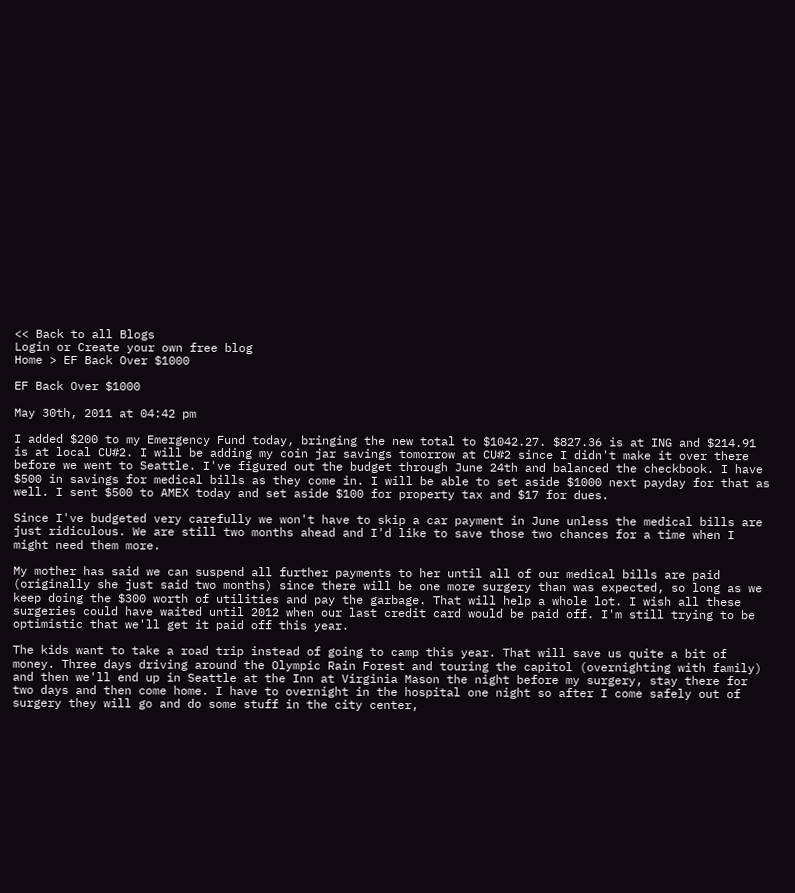<< Back to all Blogs
Login or Create your own free blog
Home > EF Back Over $1000

EF Back Over $1000

May 30th, 2011 at 04:42 pm

I added $200 to my Emergency Fund today, bringing the new total to $1042.27. $827.36 is at ING and $214.91 is at local CU#2. I will be adding my coin jar savings tomorrow at CU#2 since I didn't make it over there before we went to Seattle. I've figured out the budget through June 24th and balanced the checkbook. I have $500 in savings for medical bills as they come in. I will be able to set aside $1000 next payday for that as well. I sent $500 to AMEX today and set aside $100 for property tax and $17 for dues.

Since I've budgeted very carefully we won't have to skip a car payment in June unless the medical bills are just ridiculous. We are still two months ahead and I'd like to save those two chances for a time when I might need them more.

My mother has said we can suspend all further payments to her until all of our medical bills are paid (originally she just said two months) since there will be one more surgery than was expected, so long as we keep doing the $300 worth of utilities and pay the garbage. That will help a whole lot. I wish all these surgeries could have waited until 2012 when our last credit card would be paid off. I'm still trying to be optimistic that we'll get it paid off this year.

The kids want to take a road trip instead of going to camp this year. That will save us quite a bit of money. Three days driving around the Olympic Rain Forest and touring the capitol (overnighting with family) and then we'll end up in Seattle at the Inn at Virginia Mason the night before my surgery, stay there for two days and then come home. I have to overnight in the hospital one night so after I come safely out of surgery they will go and do some stuff in the city center,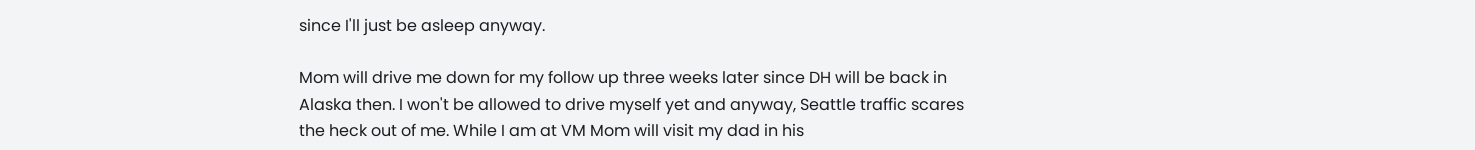since I'll just be asleep anyway.

Mom will drive me down for my follow up three weeks later since DH will be back in Alaska then. I won't be allowed to drive myself yet and anyway, Seattle traffic scares the heck out of me. While I am at VM Mom will visit my dad in his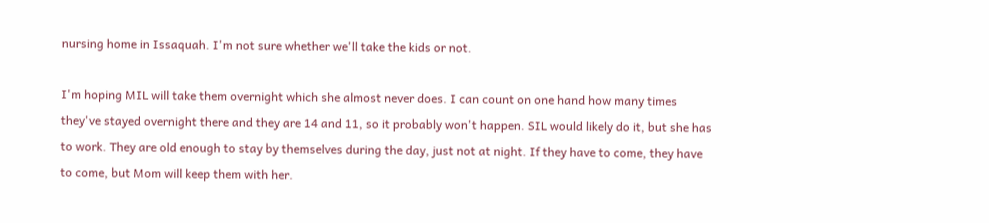nursing home in Issaquah. I'm not sure whether we'll take the kids or not.

I'm hoping MIL will take them overnight which she almost never does. I can count on one hand how many times they've stayed overnight there and they are 14 and 11, so it probably won't happen. SIL would likely do it, but she has to work. They are old enough to stay by themselves during the day, just not at night. If they have to come, they have to come, but Mom will keep them with her.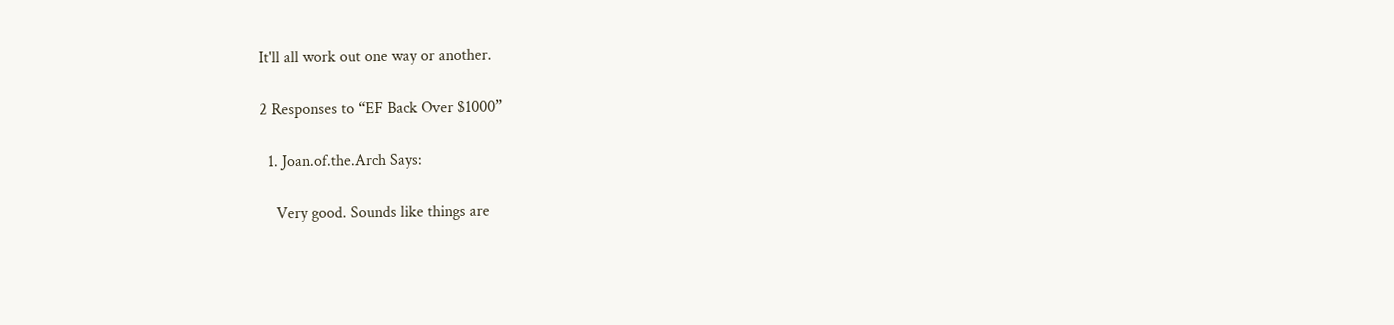It'll all work out one way or another.

2 Responses to “EF Back Over $1000”

  1. Joan.of.the.Arch Says:

    Very good. Sounds like things are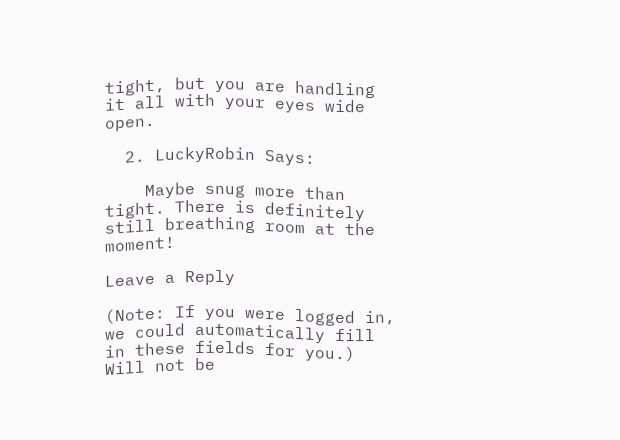tight, but you are handling it all with your eyes wide open.

  2. LuckyRobin Says:

    Maybe snug more than tight. There is definitely still breathing room at the moment!

Leave a Reply

(Note: If you were logged in, we could automatically fill in these fields for you.)
Will not be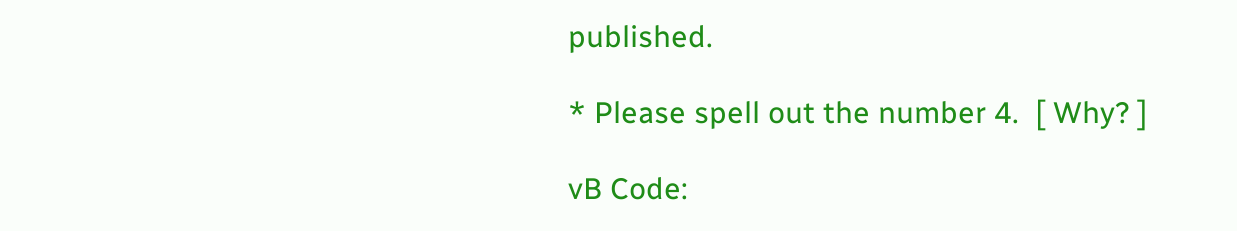published.

* Please spell out the number 4.  [ Why? ]

vB Code: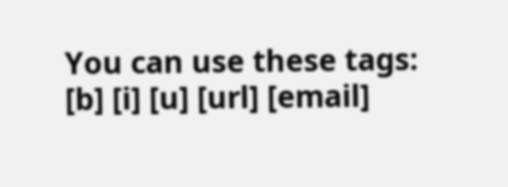You can use these tags: [b] [i] [u] [url] [email]